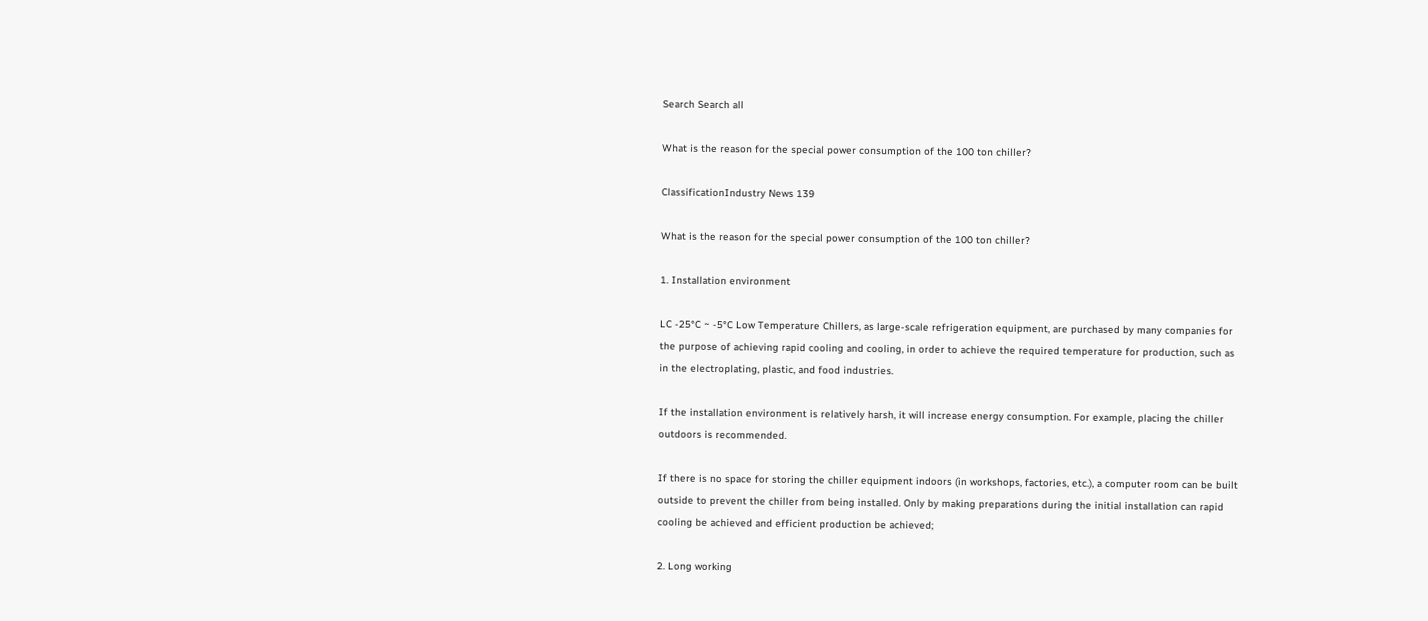Search Search all

What is the reason for the special power consumption of the 100 ton chiller?

ClassificationIndustry News 139

What is the reason for the special power consumption of the 100 ton chiller?

1. Installation environment

LC -25°C ~ -5°C Low Temperature Chillers, as large-scale refrigeration equipment, are purchased by many companies for the purpose of achieving rapid cooling and cooling, in order to achieve the required temperature for production, such as in the electroplating, plastic, and food industries.

If the installation environment is relatively harsh, it will increase energy consumption. For example, placing the chiller outdoors is recommended.

If there is no space for storing the chiller equipment indoors (in workshops, factories, etc.), a computer room can be built outside to prevent the chiller from being installed. Only by making preparations during the initial installation can rapid cooling be achieved and efficient production be achieved;

2. Long working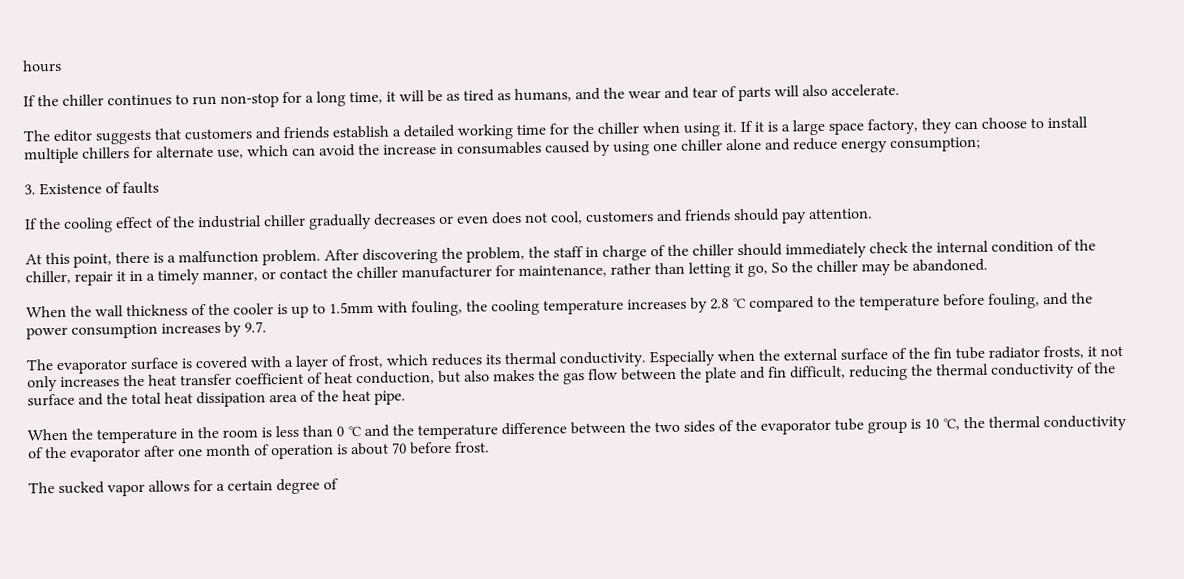hours

If the chiller continues to run non-stop for a long time, it will be as tired as humans, and the wear and tear of parts will also accelerate.

The editor suggests that customers and friends establish a detailed working time for the chiller when using it. If it is a large space factory, they can choose to install multiple chillers for alternate use, which can avoid the increase in consumables caused by using one chiller alone and reduce energy consumption;

3. Existence of faults

If the cooling effect of the industrial chiller gradually decreases or even does not cool, customers and friends should pay attention.

At this point, there is a malfunction problem. After discovering the problem, the staff in charge of the chiller should immediately check the internal condition of the chiller, repair it in a timely manner, or contact the chiller manufacturer for maintenance, rather than letting it go, So the chiller may be abandoned.

When the wall thickness of the cooler is up to 1.5mm with fouling, the cooling temperature increases by 2.8 ℃ compared to the temperature before fouling, and the power consumption increases by 9.7.

The evaporator surface is covered with a layer of frost, which reduces its thermal conductivity. Especially when the external surface of the fin tube radiator frosts, it not only increases the heat transfer coefficient of heat conduction, but also makes the gas flow between the plate and fin difficult, reducing the thermal conductivity of the surface and the total heat dissipation area of the heat pipe.

When the temperature in the room is less than 0 ℃ and the temperature difference between the two sides of the evaporator tube group is 10 ℃, the thermal conductivity of the evaporator after one month of operation is about 70 before frost.

The sucked vapor allows for a certain degree of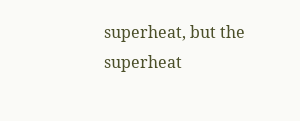superheat, but the superheat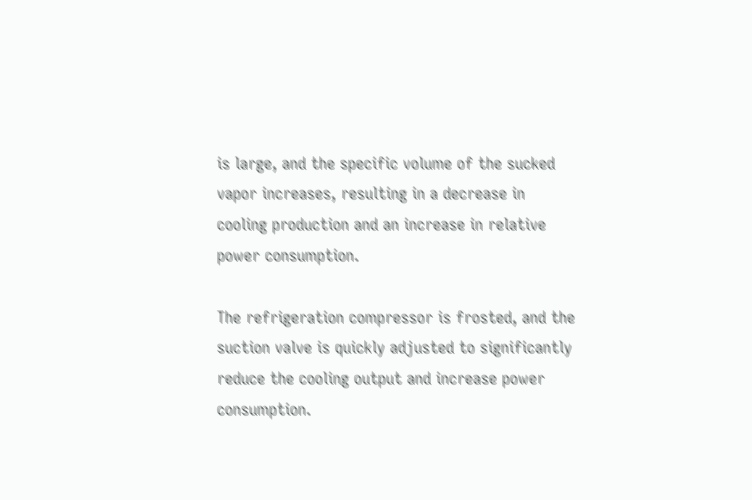is large, and the specific volume of the sucked vapor increases, resulting in a decrease in cooling production and an increase in relative power consumption.

The refrigeration compressor is frosted, and the suction valve is quickly adjusted to significantly reduce the cooling output and increase power consumption.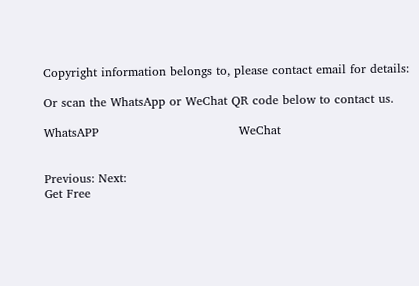Copyright information belongs to, please contact email for details:

Or scan the WhatsApp or WeChat QR code below to contact us.

WhatsAPP                                   WeChat


Previous: Next:
Get Free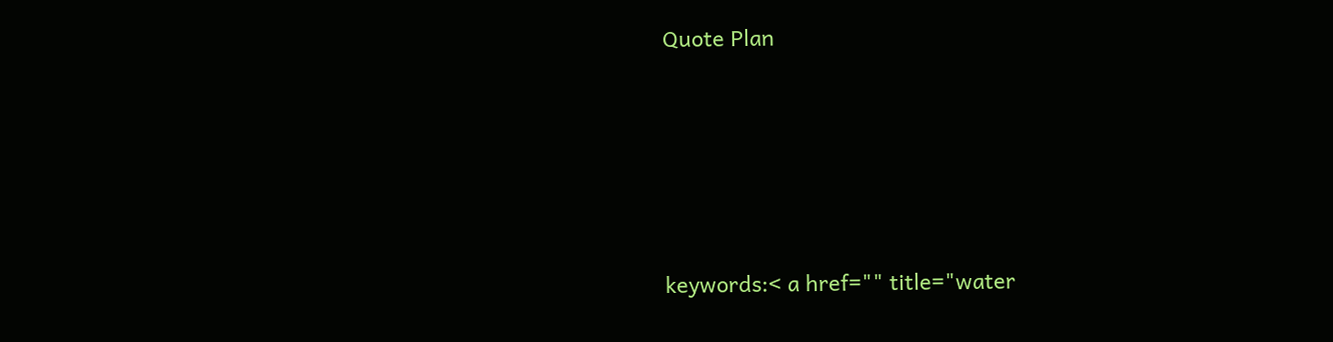Quote Plan






keywords:< a href="" title="water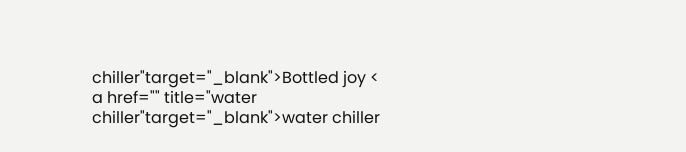chiller"target="_blank">Bottled joy < a href="" title="water chiller"target="_blank">water chiller